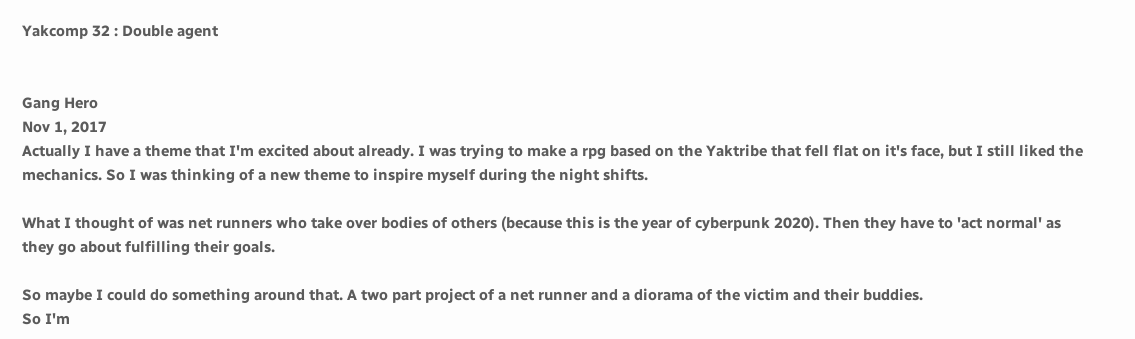Yakcomp 32 : Double agent


Gang Hero
Nov 1, 2017
Actually I have a theme that I'm excited about already. I was trying to make a rpg based on the Yaktribe that fell flat on it's face, but I still liked the mechanics. So I was thinking of a new theme to inspire myself during the night shifts.

What I thought of was net runners who take over bodies of others (because this is the year of cyberpunk 2020). Then they have to 'act normal' as they go about fulfilling their goals.

So maybe I could do something around that. A two part project of a net runner and a diorama of the victim and their buddies.
So I'm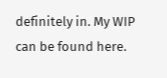definitely in. My WIP can be found here.